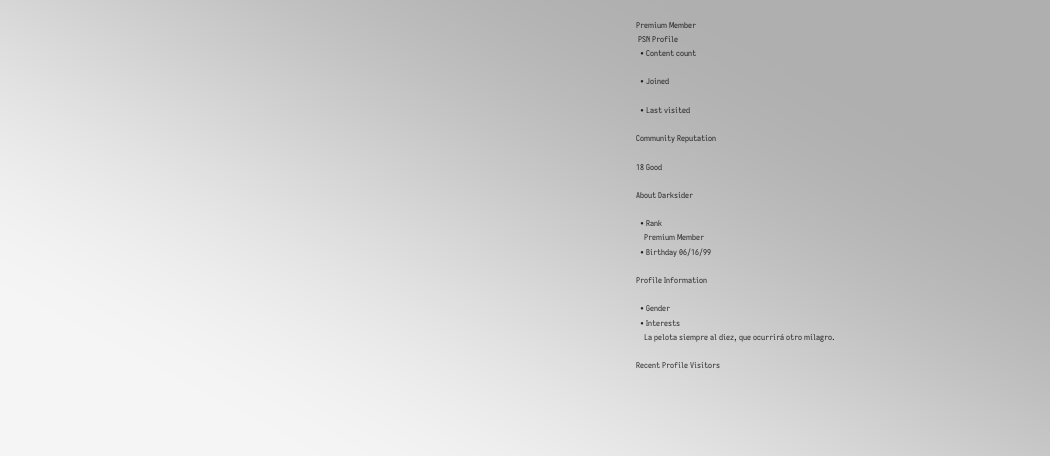Premium Member
 PSN Profile
  • Content count

  • Joined

  • Last visited

Community Reputation

18 Good

About Darksider

  • Rank
    Premium Member
  • Birthday 06/16/99

Profile Information

  • Gender
  • Interests
    La pelota siempre al diez, que ocurrirá otro milagro.

Recent Profile Visitors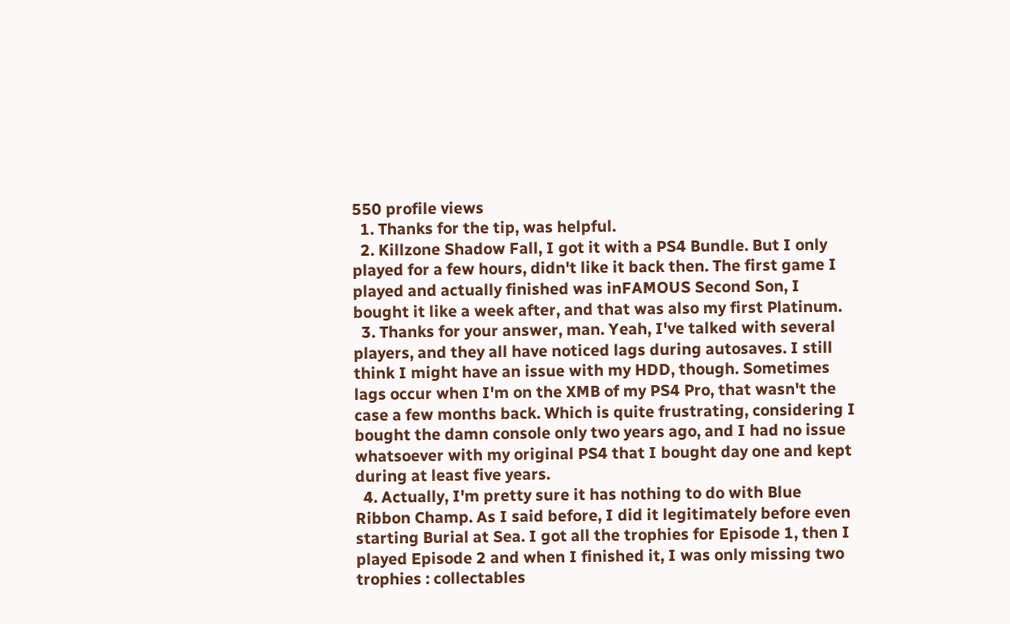550 profile views
  1. Thanks for the tip, was helpful.
  2. Killzone Shadow Fall, I got it with a PS4 Bundle. But I only played for a few hours, didn't like it back then. The first game I played and actually finished was inFAMOUS Second Son, I bought it like a week after, and that was also my first Platinum.
  3. Thanks for your answer, man. Yeah, I've talked with several players, and they all have noticed lags during autosaves. I still think I might have an issue with my HDD, though. Sometimes lags occur when I'm on the XMB of my PS4 Pro, that wasn't the case a few months back. Which is quite frustrating, considering I bought the damn console only two years ago, and I had no issue whatsoever with my original PS4 that I bought day one and kept during at least five years.
  4. Actually, I'm pretty sure it has nothing to do with Blue Ribbon Champ. As I said before, I did it legitimately before even starting Burial at Sea. I got all the trophies for Episode 1, then I played Episode 2 and when I finished it, I was only missing two trophies : collectables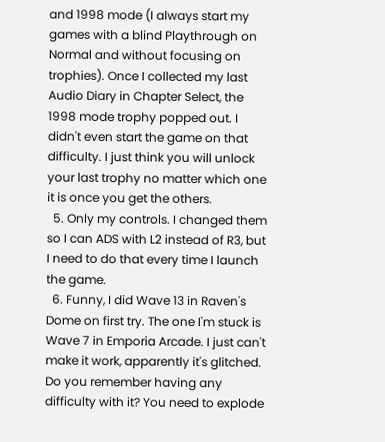and 1998 mode (I always start my games with a blind Playthrough on Normal and without focusing on trophies). Once I collected my last Audio Diary in Chapter Select, the 1998 mode trophy popped out. I didn't even start the game on that difficulty. I just think you will unlock your last trophy no matter which one it is once you get the others.
  5. Only my controls. I changed them so I can ADS with L2 instead of R3, but I need to do that every time I launch the game.
  6. Funny, I did Wave 13 in Raven's Dome on first try. The one I'm stuck is Wave 7 in Emporia Arcade. I just can't make it work, apparently it's glitched. Do you remember having any difficulty with it? You need to explode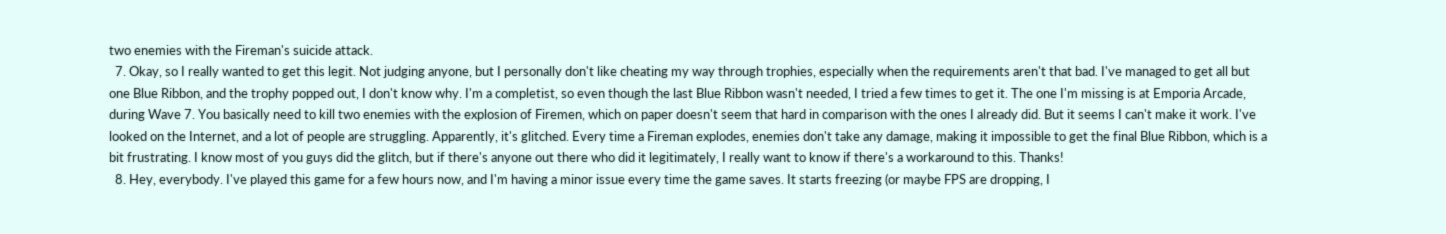two enemies with the Fireman's suicide attack.
  7. Okay, so I really wanted to get this legit. Not judging anyone, but I personally don't like cheating my way through trophies, especially when the requirements aren't that bad. I've managed to get all but one Blue Ribbon, and the trophy popped out, I don't know why. I'm a completist, so even though the last Blue Ribbon wasn't needed, I tried a few times to get it. The one I'm missing is at Emporia Arcade, during Wave 7. You basically need to kill two enemies with the explosion of Firemen, which on paper doesn't seem that hard in comparison with the ones I already did. But it seems I can't make it work. I've looked on the Internet, and a lot of people are struggling. Apparently, it's glitched. Every time a Fireman explodes, enemies don't take any damage, making it impossible to get the final Blue Ribbon, which is a bit frustrating. I know most of you guys did the glitch, but if there's anyone out there who did it legitimately, I really want to know if there's a workaround to this. Thanks!
  8. Hey, everybody. I've played this game for a few hours now, and I'm having a minor issue every time the game saves. It starts freezing (or maybe FPS are dropping, I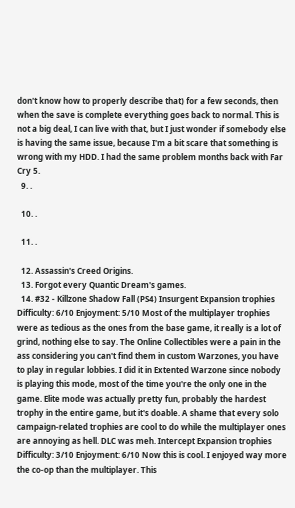don't know how to properly describe that) for a few seconds, then when the save is complete everything goes back to normal. This is not a big deal, I can live with that, but I just wonder if somebody else is having the same issue, because I'm a bit scare that something is wrong with my HDD. I had the same problem months back with Far Cry 5.
  9. .

  10. .

  11. .

  12. Assassin's Creed Origins.
  13. Forgot every Quantic Dream's games.
  14. #32 - Killzone Shadow Fall (PS4) Insurgent Expansion trophies Difficulty: 6/10 Enjoyment: 5/10 Most of the multiplayer trophies were as tedious as the ones from the base game, it really is a lot of grind, nothing else to say. The Online Collectibles were a pain in the ass considering you can't find them in custom Warzones, you have to play in regular lobbies. I did it in Extented Warzone since nobody is playing this mode, most of the time you're the only one in the game. Elite mode was actually pretty fun, probably the hardest trophy in the entire game, but it's doable. A shame that every solo campaign-related trophies are cool to do while the multiplayer ones are annoying as hell. DLC was meh. Intercept Expansion trophies Difficulty: 3/10 Enjoyment: 6/10 Now this is cool. I enjoyed way more the co-op than the multiplayer. This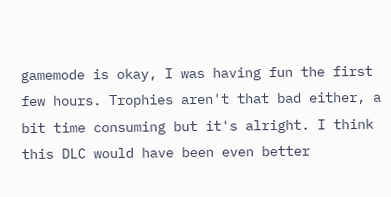gamemode is okay, I was having fun the first few hours. Trophies aren't that bad either, a bit time consuming but it's alright. I think this DLC would have been even better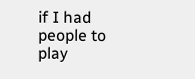if I had people to play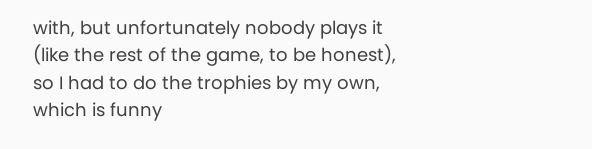with, but unfortunately nobody plays it (like the rest of the game, to be honest), so I had to do the trophies by my own, which is funny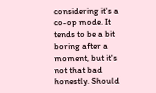considering it's a co-op mode. It tends to be a bit boring after a moment, but it's not that bad honestly. Should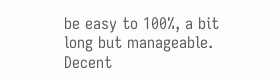be easy to 100%, a bit long but manageable. Decent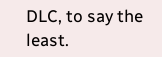DLC, to say the least.